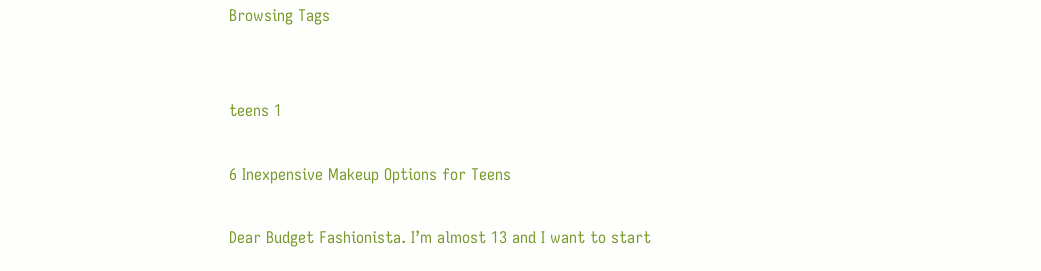Browsing Tags


teens 1

6 Inexpensive Makeup Options for Teens

Dear Budget Fashionista. I’m almost 13 and I want to start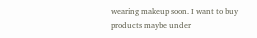wearing makeup soon. I want to buy products maybe under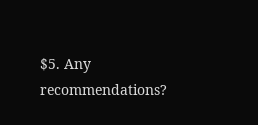$5. Any recommendations?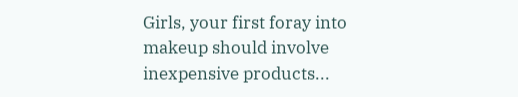Girls, your first foray into makeup should involve inexpensive products...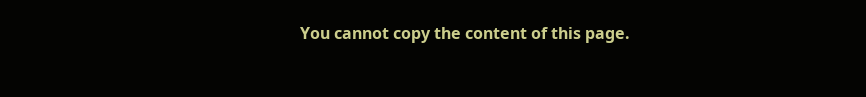You cannot copy the content of this page.